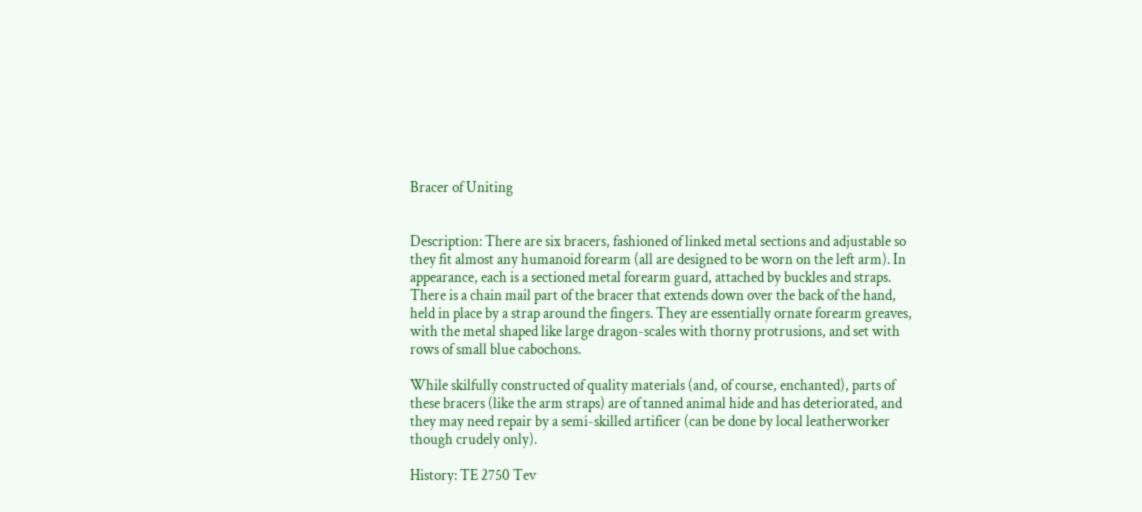Bracer of Uniting


Description: There are six bracers, fashioned of linked metal sections and adjustable so they fit almost any humanoid forearm (all are designed to be worn on the left arm). In appearance, each is a sectioned metal forearm guard, attached by buckles and straps. There is a chain mail part of the bracer that extends down over the back of the hand, held in place by a strap around the fingers. They are essentially ornate forearm greaves, with the metal shaped like large dragon-scales with thorny protrusions, and set with rows of small blue cabochons.

While skilfully constructed of quality materials (and, of course, enchanted), parts of these bracers (like the arm straps) are of tanned animal hide and has deteriorated, and they may need repair by a semi-skilled artificer (can be done by local leatherworker though crudely only).

History: TE 2750 Tev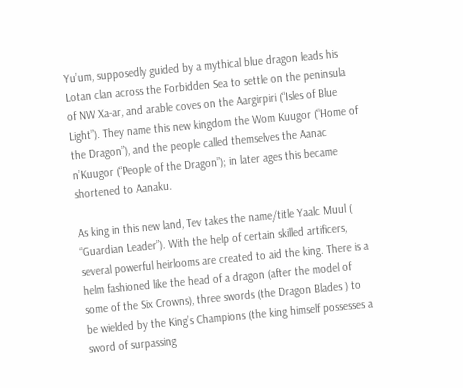Yu’um, supposedly guided by a mythical blue dragon leads his Lotan clan across the Forbidden Sea to settle on the peninsula of NW Xa-ar, and arable coves on the Aargirpiri (“Isles of Blue Light”). They name this new kingdom the Wom Kuugor (“Home of the Dragon”), and the people called themselves the Aanac n’Kuugor (“People of the Dragon”); in later ages this became shortened to Aanaku.

As king in this new land, Tev takes the name/title Yaalc Muul ( “Guardian Leader”). With the help of certain skilled artificers, several powerful heirlooms are created to aid the king. There is a helm fashioned like the head of a dragon (after the model of some of the Six Crowns), three swords (the Dragon Blades ) to be wielded by the King’s Champions (the king himself possesses a sword of surpassing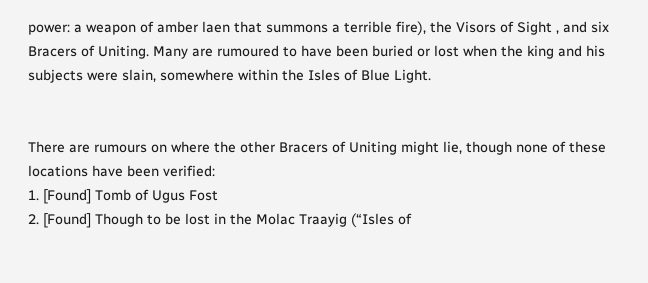power: a weapon of amber laen that summons a terrible fire), the Visors of Sight , and six Bracers of Uniting. Many are rumoured to have been buried or lost when the king and his subjects were slain, somewhere within the Isles of Blue Light.


There are rumours on where the other Bracers of Uniting might lie, though none of these locations have been verified:
1. [Found] Tomb of Ugus Fost
2. [Found] Though to be lost in the Molac Traayig (“Isles of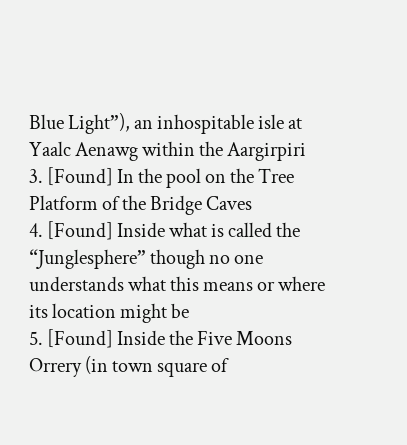Blue Light”), an inhospitable isle at Yaalc Aenawg within the Aargirpiri
3. [Found] In the pool on the Tree Platform of the Bridge Caves
4. [Found] Inside what is called the “Junglesphere” though no one understands what this means or where its location might be
5. [Found] Inside the Five Moons Orrery (in town square of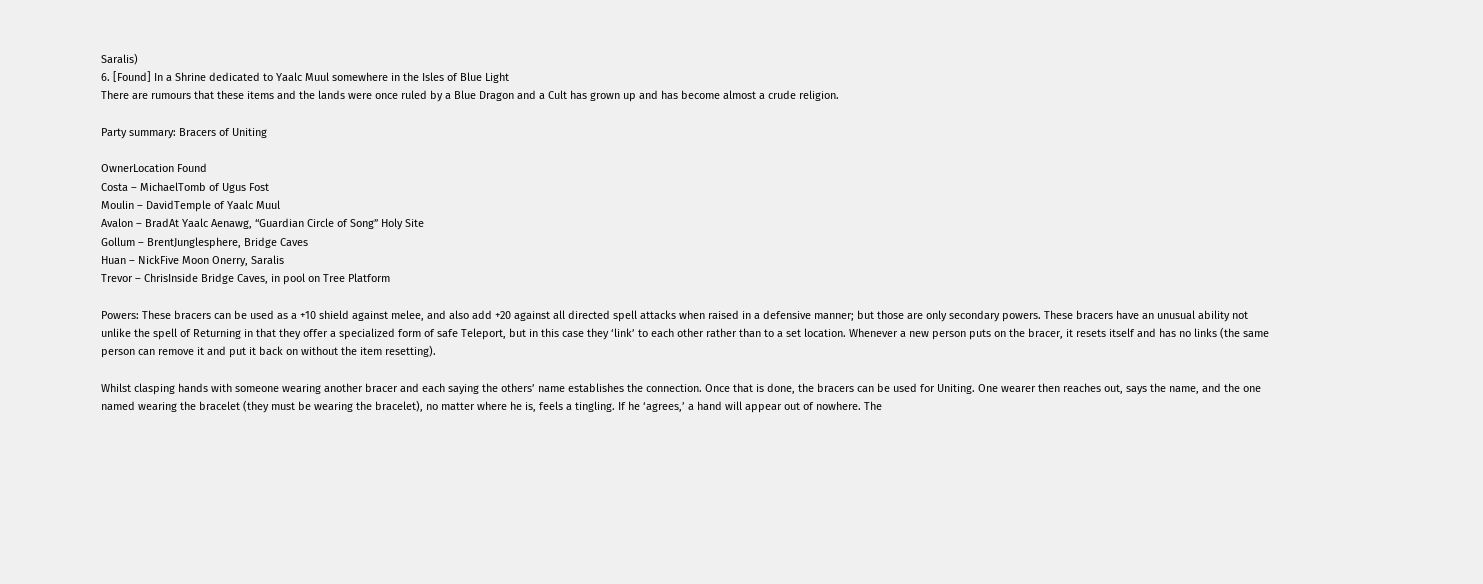Saralis)
6. [Found] In a Shrine dedicated to Yaalc Muul somewhere in the Isles of Blue Light
There are rumours that these items and the lands were once ruled by a Blue Dragon and a Cult has grown up and has become almost a crude religion.

Party summary: Bracers of Uniting

OwnerLocation Found
Costa – MichaelTomb of Ugus Fost
Moulin – DavidTemple of Yaalc Muul
Avalon – BradAt Yaalc Aenawg, “Guardian Circle of Song” Holy Site
Gollum – BrentJunglesphere, Bridge Caves
Huan – NickFive Moon Onerry, Saralis
Trevor – ChrisInside Bridge Caves, in pool on Tree Platform

Powers: These bracers can be used as a +10 shield against melee, and also add +20 against all directed spell attacks when raised in a defensive manner; but those are only secondary powers. These bracers have an unusual ability not unlike the spell of Returning in that they offer a specialized form of safe Teleport, but in this case they ‘link’ to each other rather than to a set location. Whenever a new person puts on the bracer, it resets itself and has no links (the same person can remove it and put it back on without the item resetting).

Whilst clasping hands with someone wearing another bracer and each saying the others’ name establishes the connection. Once that is done, the bracers can be used for Uniting. One wearer then reaches out, says the name, and the one named wearing the bracelet (they must be wearing the bracelet), no matter where he is, feels a tingling. If he ‘agrees,’ a hand will appear out of nowhere. The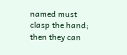named must clasp the hand; then they can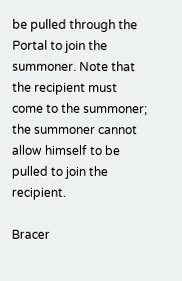be pulled through the Portal to join the summoner. Note that the recipient must come to the summoner; the summoner cannot allow himself to be pulled to join the recipient.

Bracer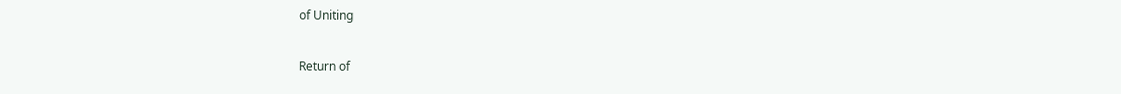of Uniting

Return of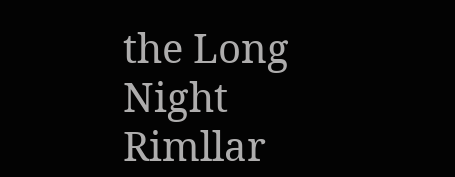the Long Night Rimllar